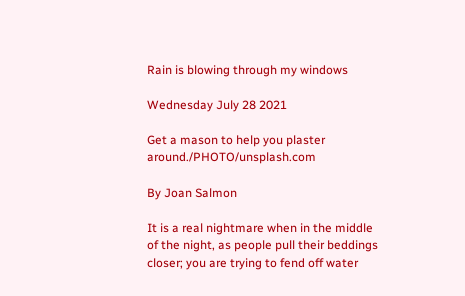Rain is blowing through my windows

Wednesday July 28 2021

Get a mason to help you plaster around./PHOTO/unsplash.com

By Joan Salmon

It is a real nightmare when in the middle of the night, as people pull their beddings closer; you are trying to fend off water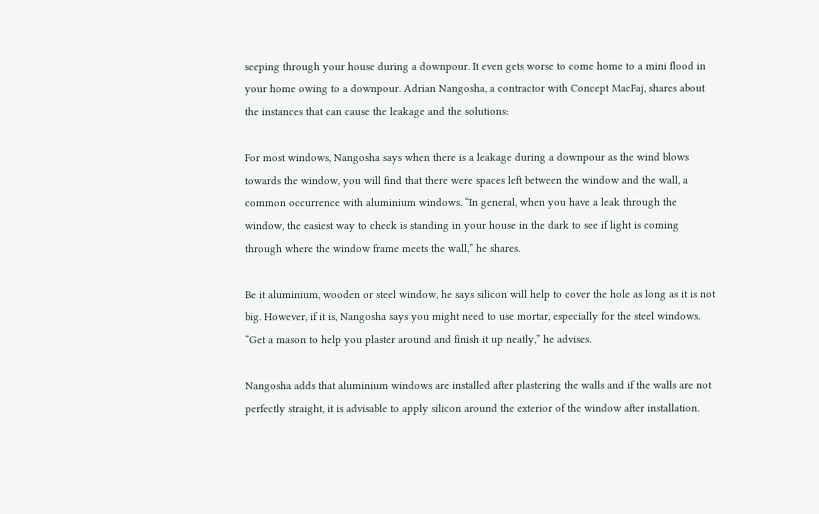seeping through your house during a downpour. It even gets worse to come home to a mini flood in your home owing to a downpour. Adrian Nangosha, a contractor with Concept MacFaj, shares about the instances that can cause the leakage and the solutions:

For most windows, Nangosha says when there is a leakage during a downpour as the wind blows towards the window, you will find that there were spaces left between the window and the wall, a common occurrence with aluminium windows. “In general, when you have a leak through the window, the easiest way to check is standing in your house in the dark to see if light is coming through where the window frame meets the wall,” he shares.

Be it aluminium, wooden or steel window, he says silicon will help to cover the hole as long as it is not big. However, if it is, Nangosha says you might need to use mortar, especially for the steel windows. “Get a mason to help you plaster around and finish it up neatly,” he advises.

Nangosha adds that aluminium windows are installed after plastering the walls and if the walls are not perfectly straight, it is advisable to apply silicon around the exterior of the window after installation.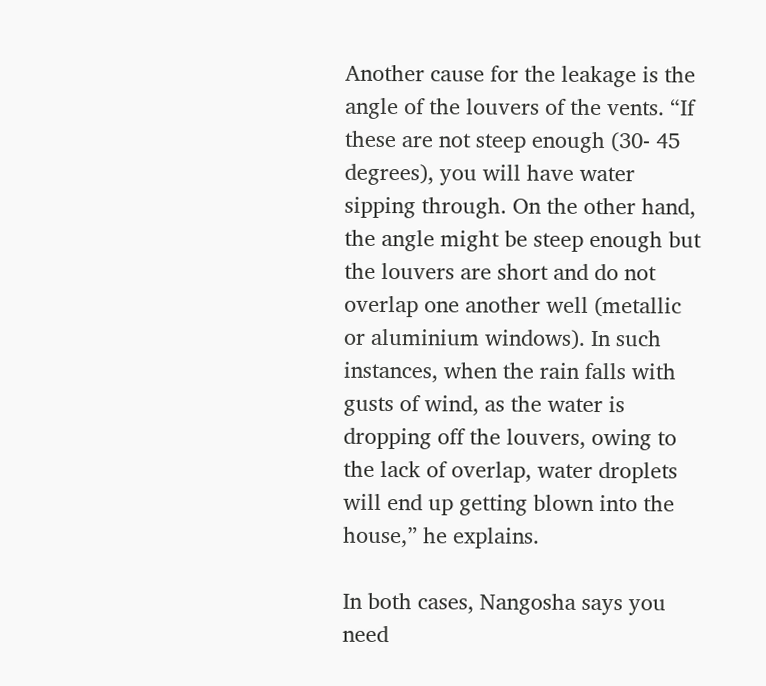Another cause for the leakage is the angle of the louvers of the vents. “If these are not steep enough (30- 45 degrees), you will have water sipping through. On the other hand, the angle might be steep enough but the louvers are short and do not overlap one another well (metallic or aluminium windows). In such instances, when the rain falls with gusts of wind, as the water is dropping off the louvers, owing to the lack of overlap, water droplets will end up getting blown into the house,” he explains.

In both cases, Nangosha says you need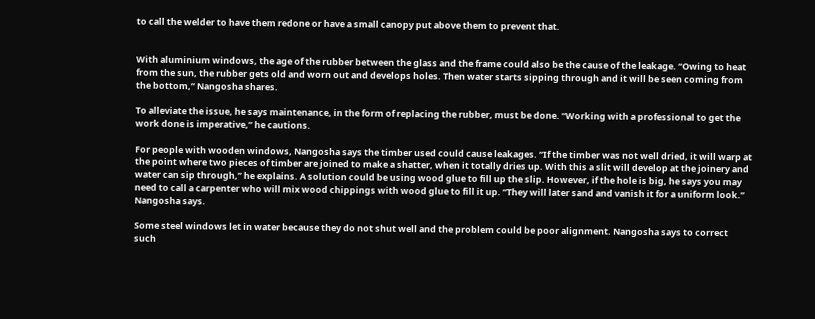to call the welder to have them redone or have a small canopy put above them to prevent that.


With aluminium windows, the age of the rubber between the glass and the frame could also be the cause of the leakage. “Owing to heat from the sun, the rubber gets old and worn out and develops holes. Then water starts sipping through and it will be seen coming from the bottom,” Nangosha shares.

To alleviate the issue, he says maintenance, in the form of replacing the rubber, must be done. “Working with a professional to get the work done is imperative,” he cautions.

For people with wooden windows, Nangosha says the timber used could cause leakages. “If the timber was not well dried, it will warp at the point where two pieces of timber are joined to make a shatter, when it totally dries up. With this a slit will develop at the joinery and water can sip through,” he explains. A solution could be using wood glue to fill up the slip. However, if the hole is big, he says you may need to call a carpenter who will mix wood chippings with wood glue to fill it up. “They will later sand and vanish it for a uniform look.” Nangosha says.

Some steel windows let in water because they do not shut well and the problem could be poor alignment. Nangosha says to correct such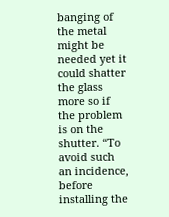banging of the metal might be needed yet it could shatter the glass more so if the problem is on the shutter. “To avoid such an incidence, before installing the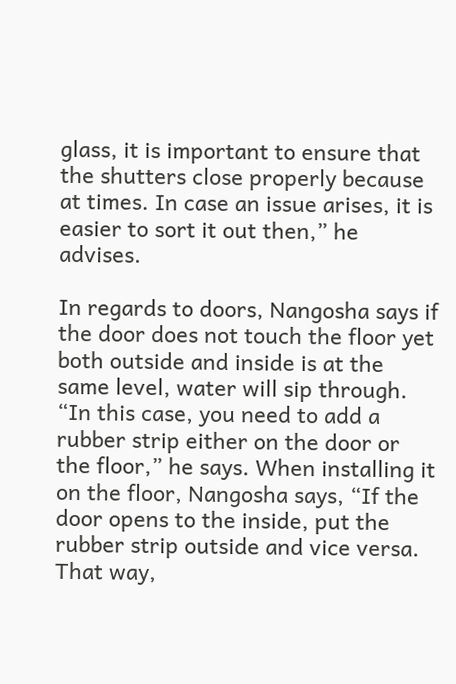glass, it is important to ensure that the shutters close properly because at times. In case an issue arises, it is easier to sort it out then,” he advises.

In regards to doors, Nangosha says if the door does not touch the floor yet both outside and inside is at the same level, water will sip through. “In this case, you need to add a rubber strip either on the door or the floor,” he says. When installing it on the floor, Nangosha says, “If the door opens to the inside, put the rubber strip outside and vice versa. That way,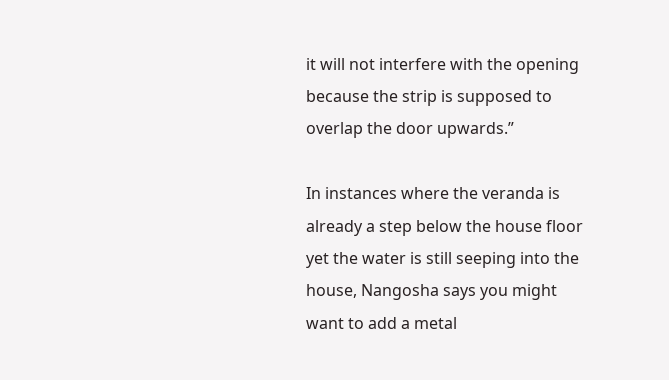it will not interfere with the opening because the strip is supposed to overlap the door upwards.”

In instances where the veranda is already a step below the house floor yet the water is still seeping into the house, Nangosha says you might want to add a metal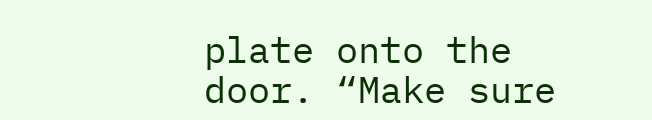plate onto the door. “Make sure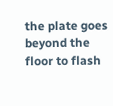the plate goes beyond the floor to flash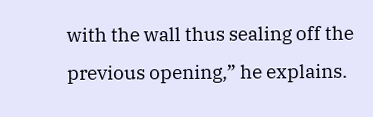with the wall thus sealing off the previous opening,” he explains.